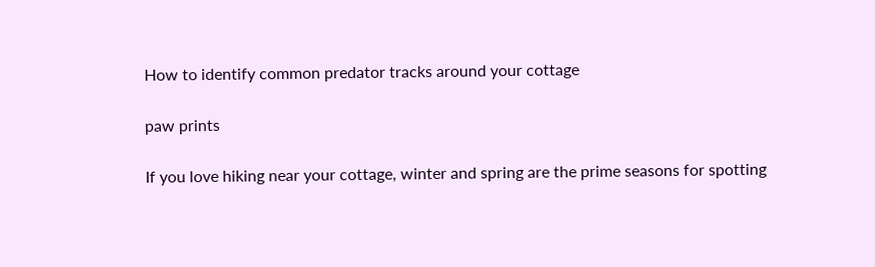How to identify common predator tracks around your cottage

paw prints

If you love hiking near your cottage, winter and spring are the prime seasons for spotting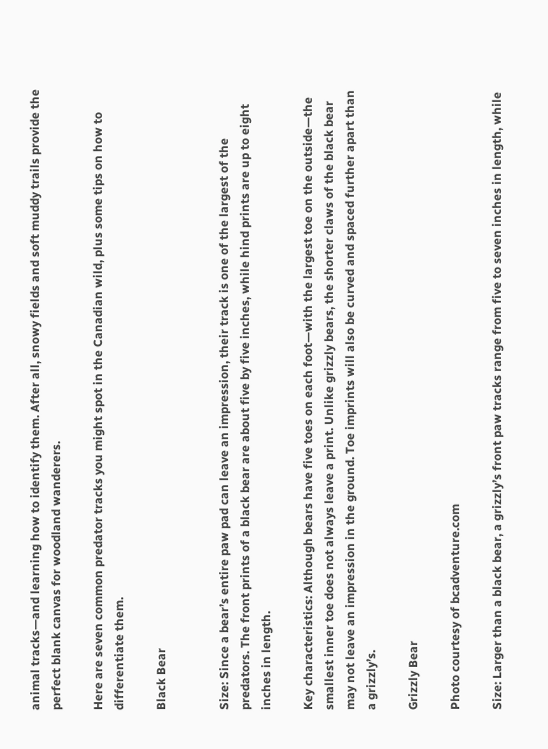animal tracks—and learning how to identify them. After all, snowy fields and soft muddy trails provide the perfect blank canvas for woodland wanderers.

Here are seven common predator tracks you might spot in the Canadian wild, plus some tips on how to differentiate them.

Black Bear


Size: Since a bear’s entire paw pad can leave an impression, their track is one of the largest of the predators. The front prints of a black bear are about five by five inches, while hind prints are up to eight inches in length.

Key characteristics: Although bears have five toes on each foot—with the largest toe on the outside—the smallest inner toe does not always leave a print. Unlike grizzly bears, the shorter claws of the black bear may not leave an impression in the ground. Toe imprints will also be curved and spaced further apart than a grizzly’s.

Grizzly Bear

Photo courtesy of bcadventure.com

Size: Larger than a black bear, a grizzly’s front paw tracks range from five to seven inches in length, while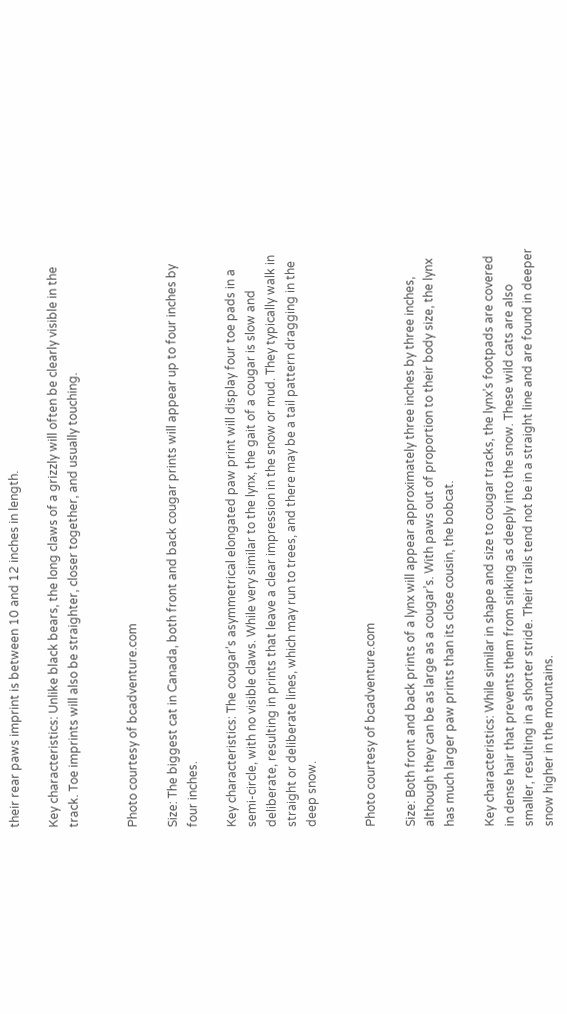their rear paws imprint is between 10 and 12 inches in length.

Key characteristics: Unlike black bears, the long claws of a grizzly will often be clearly visible in the track. Toe imprints will also be straighter, closer together, and usually touching.


Photo courtesy of bcadventure.com

Size: The biggest cat in Canada, both front and back cougar prints will appear up to four inches by four inches.

Key characteristics: The cougar’s asymmetrical elongated paw print will display four toe pads in a semi-circle, with no visible claws. While very similar to the lynx, the gait of a cougar is slow and deliberate, resulting in prints that leave a clear impression in the snow or mud. They typically walk in straight or deliberate lines, which may run to trees, and there may be a tail pattern dragging in the deep snow.


Photo courtesy of bcadventure.com

Size: Both front and back prints of a lynx will appear approximately three inches by three inches, although they can be as large as a cougar’s. With paws out of proportion to their body size, the lynx has much larger paw prints than its close cousin, the bobcat.

Key characteristics: While similar in shape and size to cougar tracks, the lynx’s footpads are covered in dense hair that prevents them from sinking as deeply into the snow. These wild cats are also smaller, resulting in a shorter stride. Their trails tend not be in a straight line and are found in deeper snow higher in the mountains.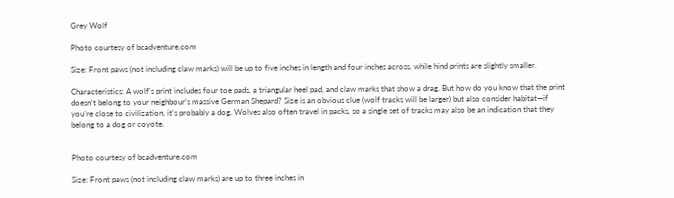Grey Wolf

Photo courtesy of bcadventure.com

Size: Front paws (not including claw marks) will be up to five inches in length and four inches across, while hind prints are slightly smaller.

Characteristics: A wolf’s print includes four toe pads, a triangular heel pad, and claw marks that show a drag. But how do you know that the print doesn’t belong to your neighbour’s massive German Shepard? Size is an obvious clue (wolf tracks will be larger) but also consider habitat—if you’re close to civilization, it’s probably a dog. Wolves also often travel in packs, so a single set of tracks may also be an indication that they belong to a dog or coyote.


Photo courtesy of bcadventure.com

Size: Front paws (not including claw marks) are up to three inches in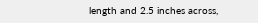length and 2.5 inches across,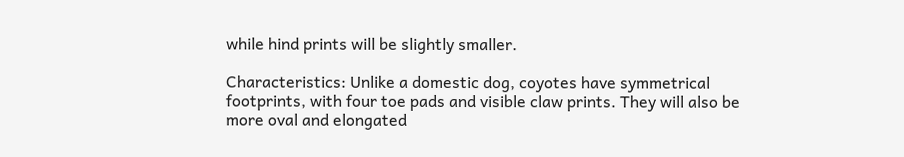while hind prints will be slightly smaller.

Characteristics: Unlike a domestic dog, coyotes have symmetrical footprints, with four toe pads and visible claw prints. They will also be more oval and elongated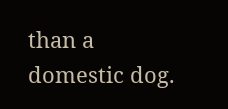than a domestic dog.